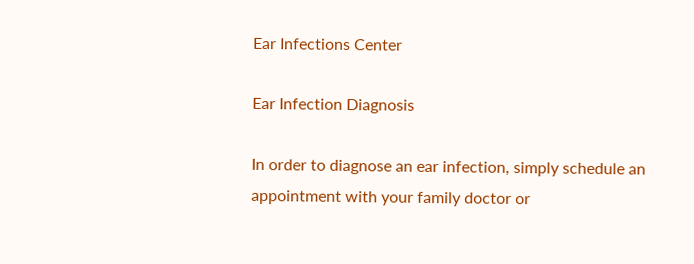Ear Infections Center

Ear Infection Diagnosis

In order to diagnose an ear infection, simply schedule an appointment with your family doctor or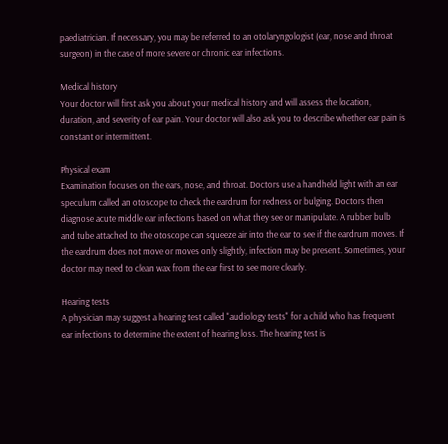paediatrician. If necessary, you may be referred to an otolaryngologist (ear, nose and throat surgeon) in the case of more severe or chronic ear infections.

Medical history
Your doctor will first ask you about your medical history and will assess the location, duration, and severity of ear pain. Your doctor will also ask you to describe whether ear pain is constant or intermittent.

Physical exam
Examination focuses on the ears, nose, and throat. Doctors use a handheld light with an ear speculum called an otoscope to check the eardrum for redness or bulging. Doctors then diagnose acute middle ear infections based on what they see or manipulate. A rubber bulb and tube attached to the otoscope can squeeze air into the ear to see if the eardrum moves. If the eardrum does not move or moves only slightly, infection may be present. Sometimes, your doctor may need to clean wax from the ear first to see more clearly.

Hearing tests
A physician may suggest a hearing test called "audiology tests" for a child who has frequent ear infections to determine the extent of hearing loss. The hearing test is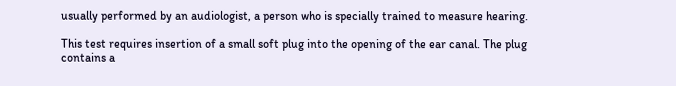usually performed by an audiologist, a person who is specially trained to measure hearing.

This test requires insertion of a small soft plug into the opening of the ear canal. The plug contains a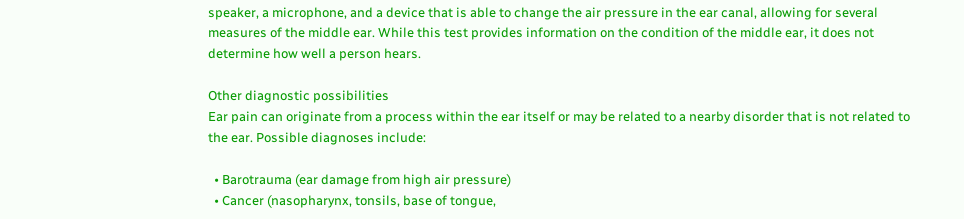speaker, a microphone, and a device that is able to change the air pressure in the ear canal, allowing for several measures of the middle ear. While this test provides information on the condition of the middle ear, it does not determine how well a person hears.

Other diagnostic possibilities
Ear pain can originate from a process within the ear itself or may be related to a nearby disorder that is not related to the ear. Possible diagnoses include:

  • Barotrauma (ear damage from high air pressure)
  • Cancer (nasopharynx, tonsils, base of tongue,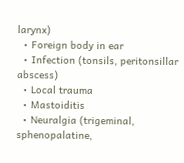larynx)
  • Foreign body in ear
  • Infection (tonsils, peritonsillar abscess)
  • Local trauma
  • Mastoiditis
  • Neuralgia (trigeminal, sphenopalatine,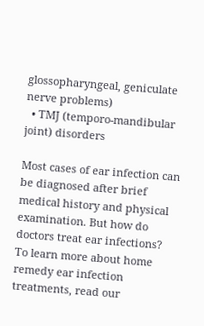glossopharyngeal, geniculate nerve problems)
  • TMJ (temporo-mandibular joint) disorders

Most cases of ear infection can be diagnosed after brief medical history and physical examination. But how do doctors treat ear infections? To learn more about home remedy ear infection treatments, read our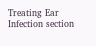Treating Ear Infection section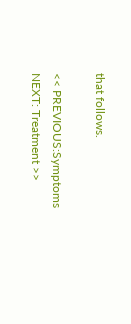that follows.

<< PREVIOUS:Symptoms
NEXT: Treatment >>